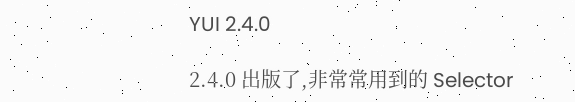YUI 2.4.0

2.4.0 出版了,非常常用到的 Selector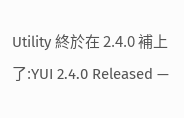Utility 終於在 2.4.0 補上了:YUI 2.4.0 Released —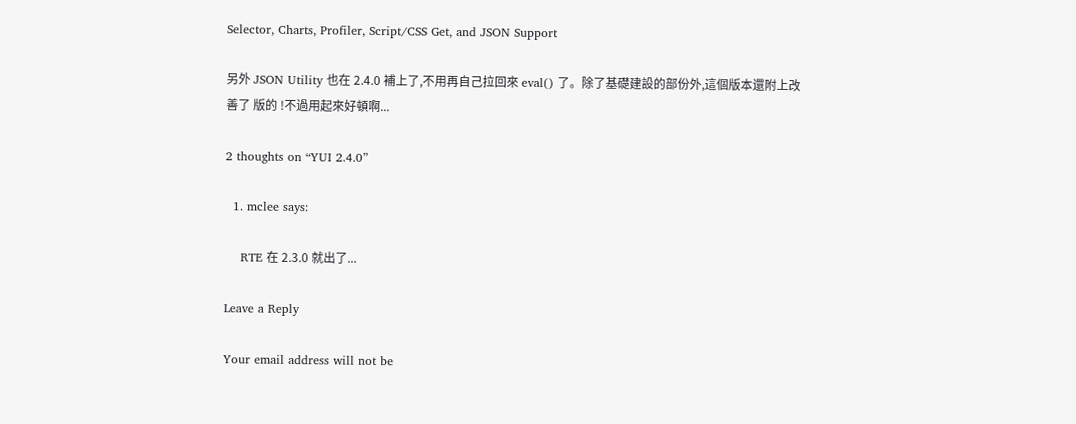Selector, Charts, Profiler, Script/CSS Get, and JSON Support

另外 JSON Utility 也在 2.4.0 補上了,不用再自己拉回來 eval() 了。除了基礎建設的部份外,這個版本還附上改善了 版的 !不過用起來好頓啊...

2 thoughts on “YUI 2.4.0”

  1. mclee says:

    RTE 在 2.3.0 就出了...

Leave a Reply

Your email address will not be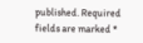published. Required fields are marked *